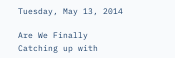Tuesday, May 13, 2014

Are We Finally Catching up with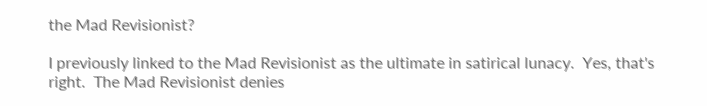the Mad Revisionist?

I previously linked to the Mad Revisionist as the ultimate in satirical lunacy.  Yes, that's right.  The Mad Revisionist denies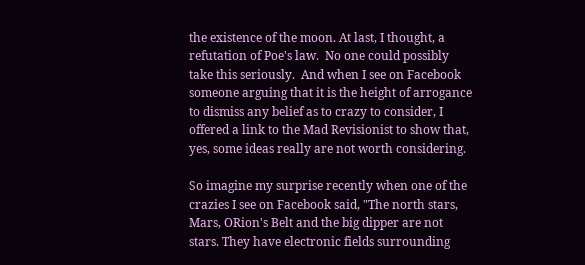the existence of the moon. At last, I thought, a refutation of Poe's law.  No one could possibly take this seriously.  And when I see on Facebook someone arguing that it is the height of arrogance to dismiss any belief as to crazy to consider, I offered a link to the Mad Revisionist to show that, yes, some ideas really are not worth considering.

So imagine my surprise recently when one of the crazies I see on Facebook said, "The north stars, Mars, ORion's Belt and the big dipper are not stars. They have electronic fields surrounding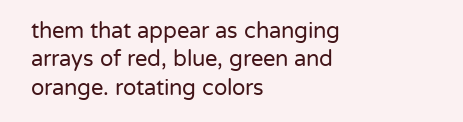them that appear as changing arrays of red, blue, green and orange. rotating colors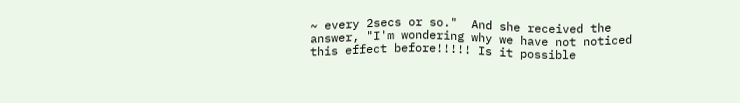~ every 2secs or so."  And she received the answer, "I'm wondering why we have not noticed this effect before!!!!! Is it possible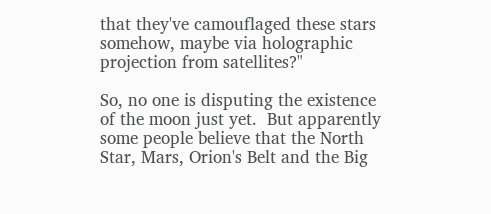that they've camouflaged these stars somehow, maybe via holographic projection from satellites?"

So, no one is disputing the existence of the moon just yet.  But apparently some people believe that the North Star, Mars, Orion's Belt and the Big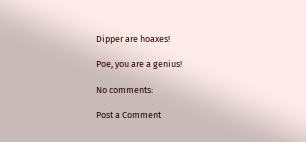Dipper are hoaxes!

Poe, you are a genius!

No comments:

Post a Comment